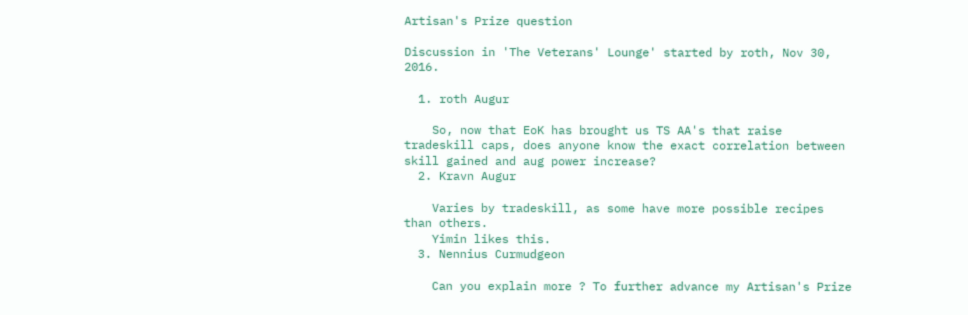Artisan's Prize question

Discussion in 'The Veterans' Lounge' started by roth, Nov 30, 2016.

  1. roth Augur

    So, now that EoK has brought us TS AA's that raise tradeskill caps, does anyone know the exact correlation between skill gained and aug power increase?
  2. Kravn Augur

    Varies by tradeskill, as some have more possible recipes than others.
    Yimin likes this.
  3. Nennius Curmudgeon

    Can you explain more ? To further advance my Artisan's Prize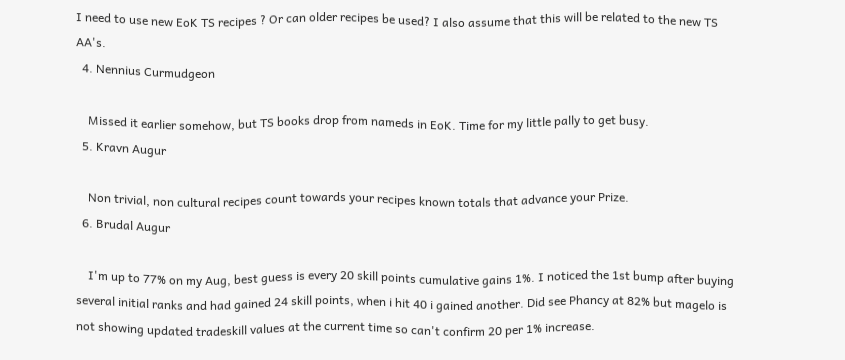I need to use new EoK TS recipes ? Or can older recipes be used? I also assume that this will be related to the new TS AA's.
  4. Nennius Curmudgeon

    Missed it earlier somehow, but TS books drop from nameds in EoK. Time for my little pally to get busy.
  5. Kravn Augur

    Non trivial, non cultural recipes count towards your recipes known totals that advance your Prize.
  6. Brudal Augur

    I'm up to 77% on my Aug, best guess is every 20 skill points cumulative gains 1%. I noticed the 1st bump after buying several initial ranks and had gained 24 skill points, when i hit 40 i gained another. Did see Phancy at 82% but magelo is not showing updated tradeskill values at the current time so can't confirm 20 per 1% increase.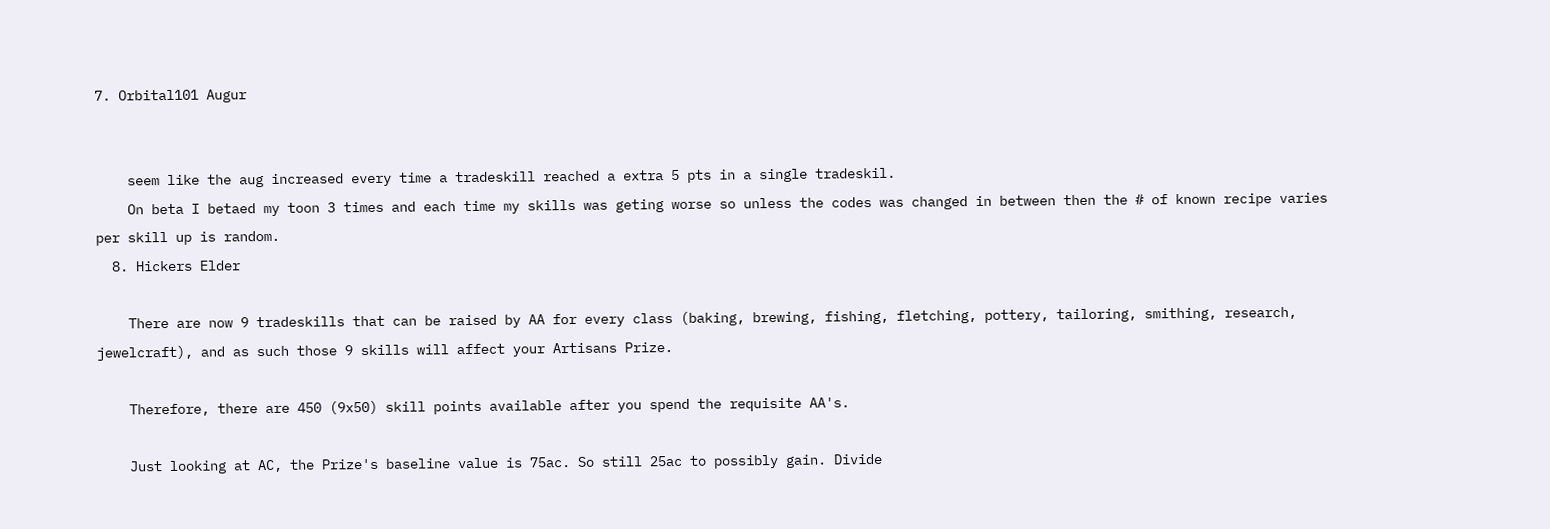7. Orbital101 Augur


    seem like the aug increased every time a tradeskill reached a extra 5 pts in a single tradeskil.
    On beta I betaed my toon 3 times and each time my skills was geting worse so unless the codes was changed in between then the # of known recipe varies per skill up is random.
  8. Hickers Elder

    There are now 9 tradeskills that can be raised by AA for every class (baking, brewing, fishing, fletching, pottery, tailoring, smithing, research, jewelcraft), and as such those 9 skills will affect your Artisans Prize.

    Therefore, there are 450 (9x50) skill points available after you spend the requisite AA's.

    Just looking at AC, the Prize's baseline value is 75ac. So still 25ac to possibly gain. Divide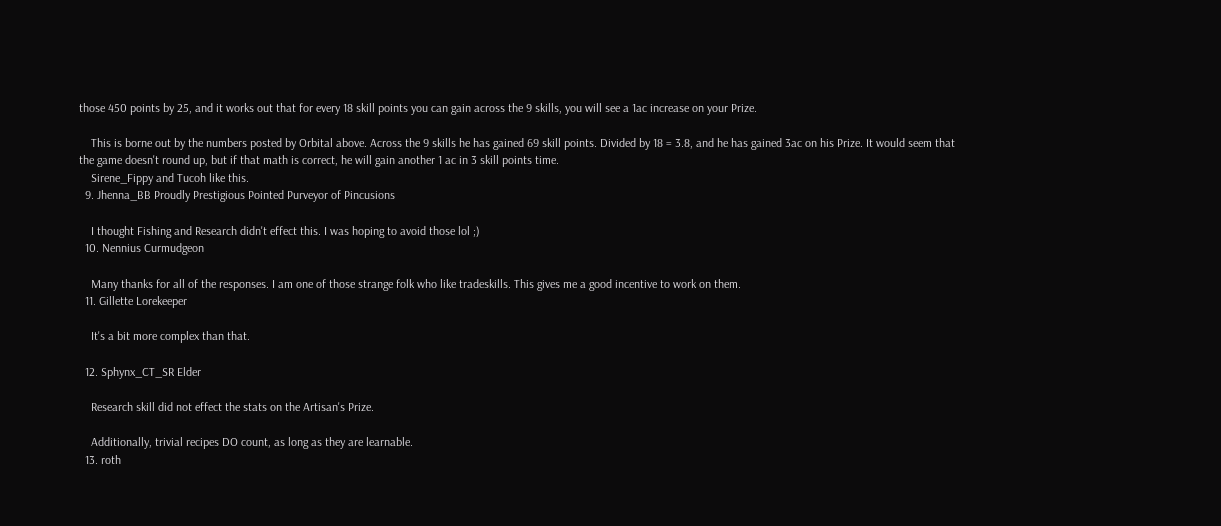those 450 points by 25, and it works out that for every 18 skill points you can gain across the 9 skills, you will see a 1ac increase on your Prize.

    This is borne out by the numbers posted by Orbital above. Across the 9 skills he has gained 69 skill points. Divided by 18 = 3.8, and he has gained 3ac on his Prize. It would seem that the game doesn't round up, but if that math is correct, he will gain another 1 ac in 3 skill points time.
    Sirene_Fippy and Tucoh like this.
  9. Jhenna_BB Proudly Prestigious Pointed Purveyor of Pincusions

    I thought Fishing and Research didn't effect this. I was hoping to avoid those lol ;)
  10. Nennius Curmudgeon

    Many thanks for all of the responses. I am one of those strange folk who like tradeskills. This gives me a good incentive to work on them.
  11. Gillette Lorekeeper

    It's a bit more complex than that.

  12. Sphynx_CT_SR Elder

    Research skill did not effect the stats on the Artisan's Prize.

    Additionally, trivial recipes DO count, as long as they are learnable.
  13. roth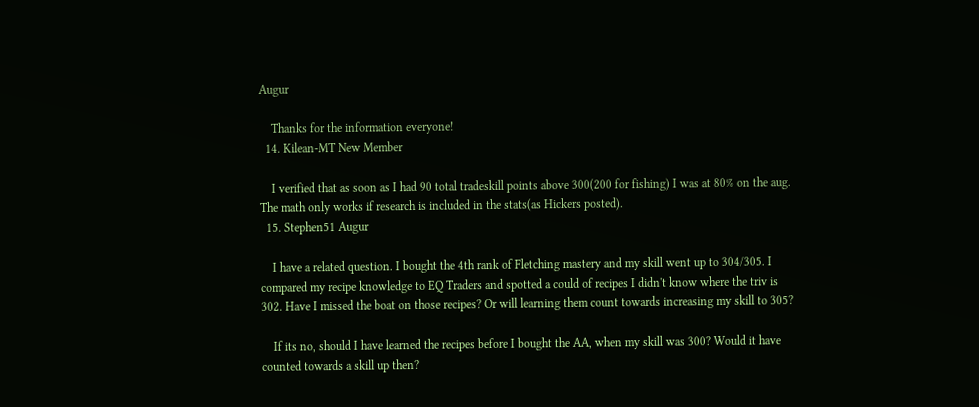Augur

    Thanks for the information everyone!
  14. Kilean-MT New Member

    I verified that as soon as I had 90 total tradeskill points above 300(200 for fishing) I was at 80% on the aug. The math only works if research is included in the stats(as Hickers posted).
  15. Stephen51 Augur

    I have a related question. I bought the 4th rank of Fletching mastery and my skill went up to 304/305. I compared my recipe knowledge to EQ Traders and spotted a could of recipes I didn't know where the triv is 302. Have I missed the boat on those recipes? Or will learning them count towards increasing my skill to 305?

    If its no, should I have learned the recipes before I bought the AA, when my skill was 300? Would it have counted towards a skill up then?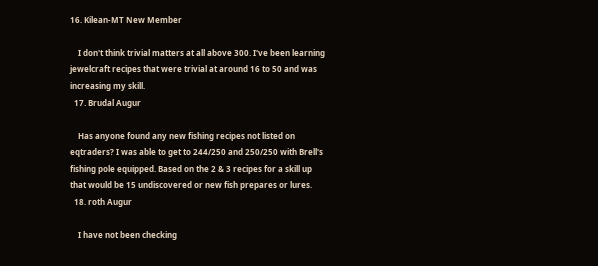16. Kilean-MT New Member

    I don't think trivial matters at all above 300. I've been learning jewelcraft recipes that were trivial at around 16 to 50 and was increasing my skill.
  17. Brudal Augur

    Has anyone found any new fishing recipes not listed on eqtraders? I was able to get to 244/250 and 250/250 with Brell's fishing pole equipped. Based on the 2 & 3 recipes for a skill up that would be 15 undiscovered or new fish prepares or lures.
  18. roth Augur

    I have not been checking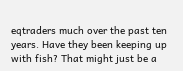eqtraders much over the past ten years. Have they been keeping up with fish? That might just be a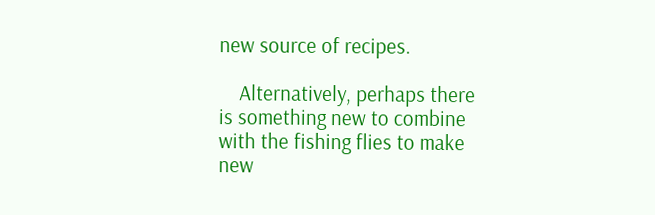new source of recipes.

    Alternatively, perhaps there is something new to combine with the fishing flies to make new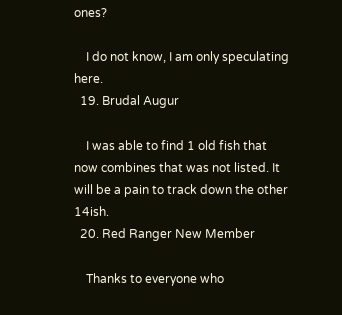ones?

    I do not know, I am only speculating here.
  19. Brudal Augur

    I was able to find 1 old fish that now combines that was not listed. It will be a pain to track down the other 14ish.
  20. Red Ranger New Member

    Thanks to everyone who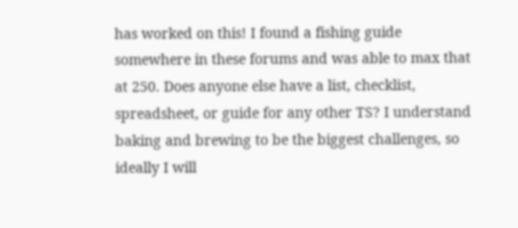has worked on this! I found a fishing guide somewhere in these forums and was able to max that at 250. Does anyone else have a list, checklist, spreadsheet, or guide for any other TS? I understand baking and brewing to be the biggest challenges, so ideally I will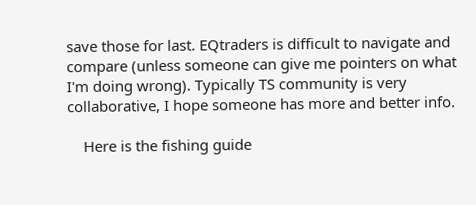save those for last. EQtraders is difficult to navigate and compare (unless someone can give me pointers on what I'm doing wrong). Typically TS community is very collaborative, I hope someone has more and better info.

    Here is the fishing guide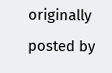originally posted by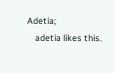Adetia;
    adetia likes this.